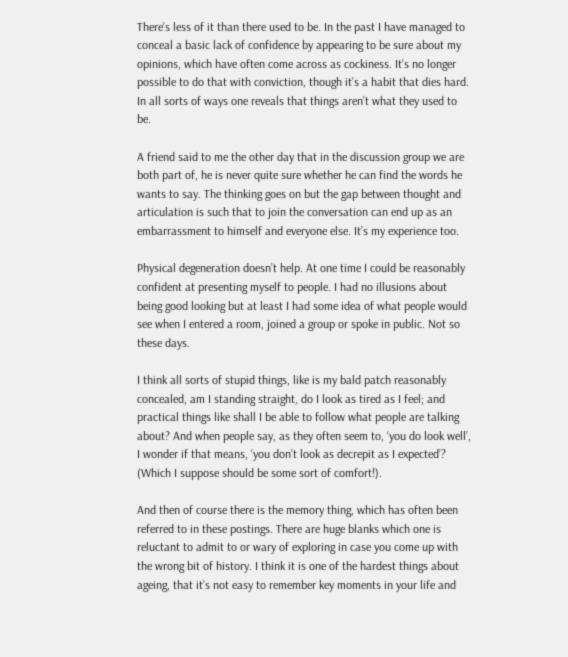There’s less of it than there used to be. In the past I have managed to conceal a basic lack of confidence by appearing to be sure about my opinions, which have often come across as cockiness. It’s no longer possible to do that with conviction, though it’s a habit that dies hard. In all sorts of ways one reveals that things aren’t what they used to be.

A friend said to me the other day that in the discussion group we are both part of, he is never quite sure whether he can find the words he wants to say. The thinking goes on but the gap between thought and articulation is such that to join the conversation can end up as an embarrassment to himself and everyone else. It’s my experience too.

Physical degeneration doesn’t help. At one time I could be reasonably confident at presenting myself to people. I had no illusions about being good looking but at least I had some idea of what people would see when I entered a room, joined a group or spoke in public. Not so these days.

I think all sorts of stupid things, like is my bald patch reasonably concealed, am I standing straight, do I look as tired as I feel; and practical things like shall I be able to follow what people are talking about? And when people say, as they often seem to, ‘you do look well’, I wonder if that means, ‘you don’t look as decrepit as I expected’? (Which I suppose should be some sort of comfort!).

And then of course there is the memory thing, which has often been referred to in these postings. There are huge blanks which one is reluctant to admit to or wary of exploring in case you come up with the wrong bit of history. I think it is one of the hardest things about ageing, that it’s not easy to remember key moments in your life and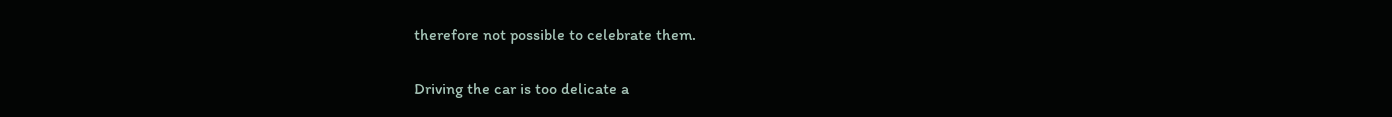therefore not possible to celebrate them.

Driving the car is too delicate a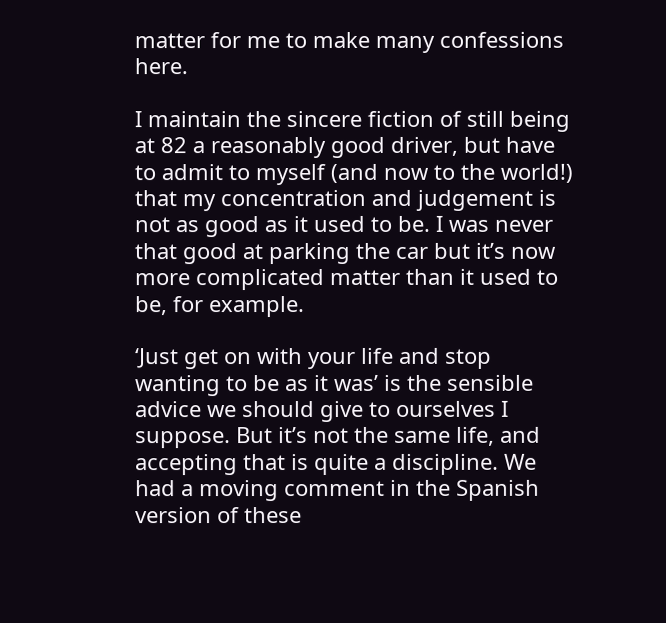matter for me to make many confessions here.

I maintain the sincere fiction of still being at 82 a reasonably good driver, but have to admit to myself (and now to the world!) that my concentration and judgement is not as good as it used to be. I was never that good at parking the car but it’s now more complicated matter than it used to be, for example.

‘Just get on with your life and stop wanting to be as it was’ is the sensible advice we should give to ourselves I suppose. But it’s not the same life, and accepting that is quite a discipline. We had a moving comment in the Spanish version of these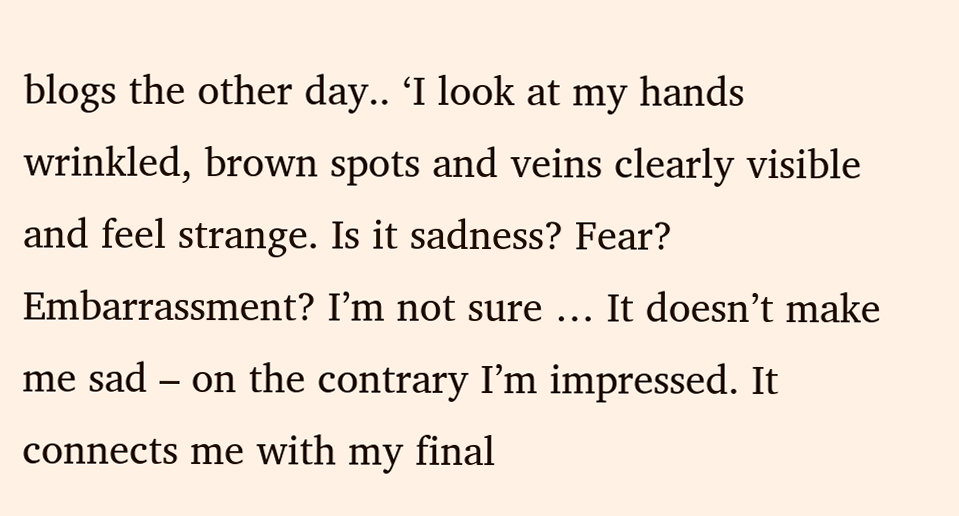blogs the other day.. ‘I look at my hands wrinkled, brown spots and veins clearly visible and feel strange. Is it sadness? Fear? Embarrassment? I’m not sure … It doesn’t make me sad – on the contrary I’m impressed. It connects me with my final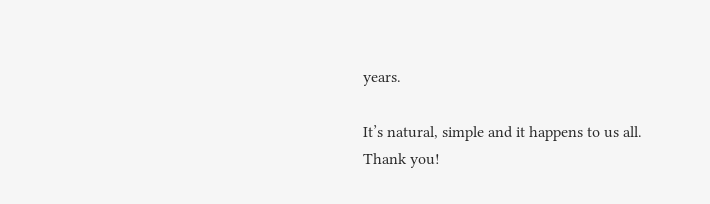years.

It’s natural, simple and it happens to us all.
Thank you!